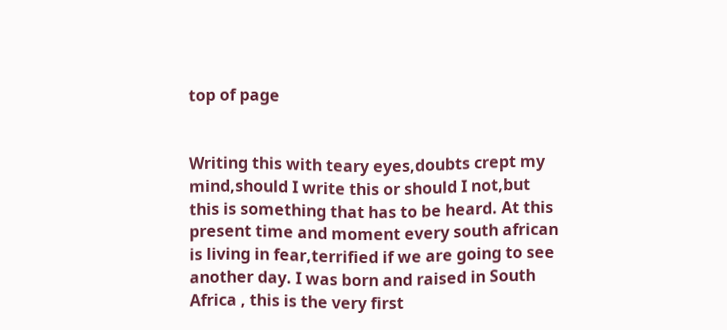top of page


Writing this with teary eyes,doubts crept my mind,should I write this or should I not,but this is something that has to be heard. At this present time and moment every south african is living in fear,terrified if we are going to see another day. I was born and raised in South Africa , this is the very first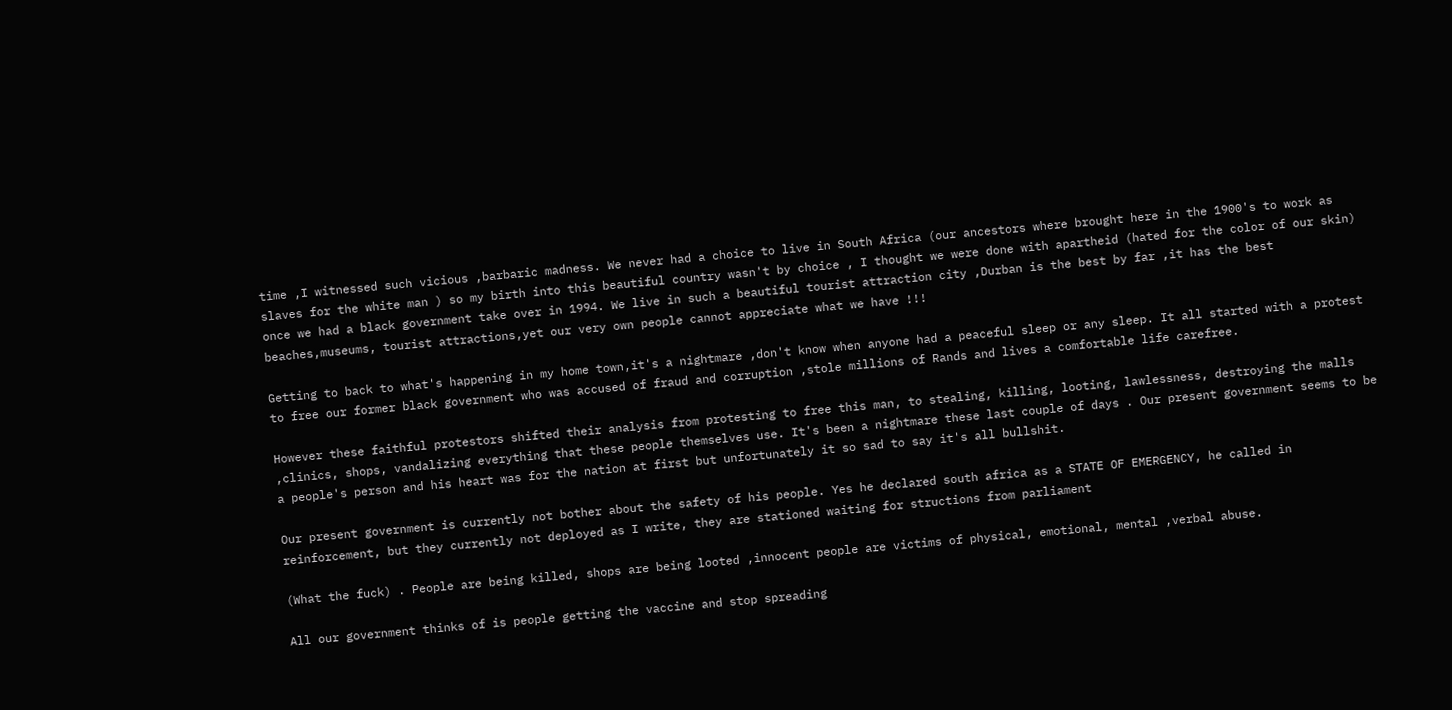time ,I witnessed such vicious ,barbaric madness. We never had a choice to live in South Africa (our ancestors where brought here in the 1900's to work as slaves for the white man ) so my birth into this beautiful country wasn't by choice , I thought we were done with apartheid (hated for the color of our skin) once we had a black government take over in 1994. We live in such a beautiful tourist attraction city ,Durban is the best by far ,it has the best beaches,museums, tourist attractions,yet our very own people cannot appreciate what we have !!!

Getting to back to what's happening in my home town,it's a nightmare ,don't know when anyone had a peaceful sleep or any sleep. It all started with a protest to free our former black government who was accused of fraud and corruption ,stole millions of Rands and lives a comfortable life carefree.

However these faithful protestors shifted their analysis from protesting to free this man, to stealing, killing, looting, lawlessness, destroying the malls ,clinics, shops, vandalizing everything that these people themselves use. It's been a nightmare these last couple of days . Our present government seems to be a people's person and his heart was for the nation at first but unfortunately it so sad to say it's all bullshit.

Our present government is currently not bother about the safety of his people. Yes he declared south africa as a STATE OF EMERGENCY, he called in reinforcement, but they currently not deployed as I write, they are stationed waiting for structions from parliament

(What the fuck) . People are being killed, shops are being looted ,innocent people are victims of physical, emotional, mental ,verbal abuse.

All our government thinks of is people getting the vaccine and stop spreading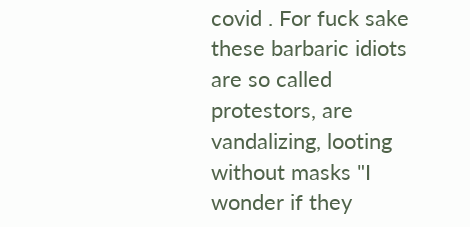covid . For fuck sake these barbaric idiots are so called protestors, are vandalizing, looting without masks "I wonder if they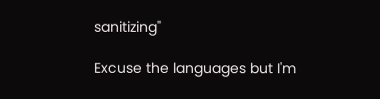sanitizing"

Excuse the languages but I'm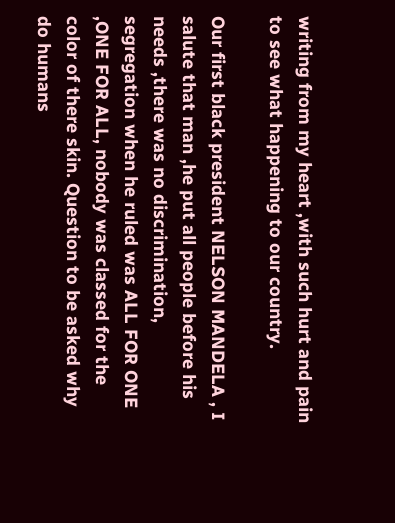writing from my heart ,with such hurt and pain to see what happening to our country.

Our first black president NELSON MANDELA , I salute that man ,he put all people before his needs ,there was no discrimination, segregation when he ruled was ALL FOR ONE ,ONE FOR ALL, nobody was classed for the color of there skin. Question to be asked why do humans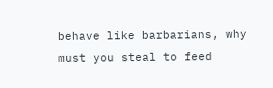behave like barbarians, why must you steal to feed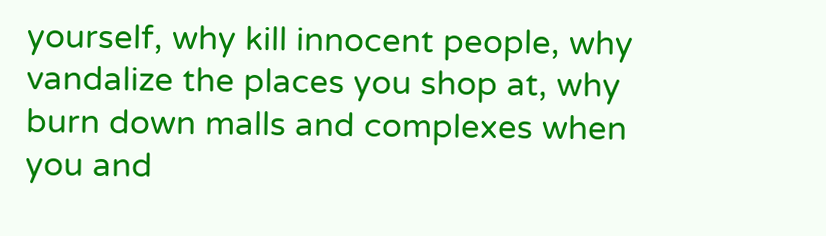yourself, why kill innocent people, why vandalize the places you shop at, why burn down malls and complexes when you and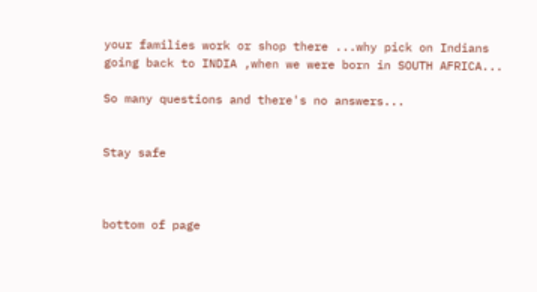your families work or shop there ...why pick on Indians going back to INDIA ,when we were born in SOUTH AFRICA...

So many questions and there's no answers...


Stay safe



bottom of page